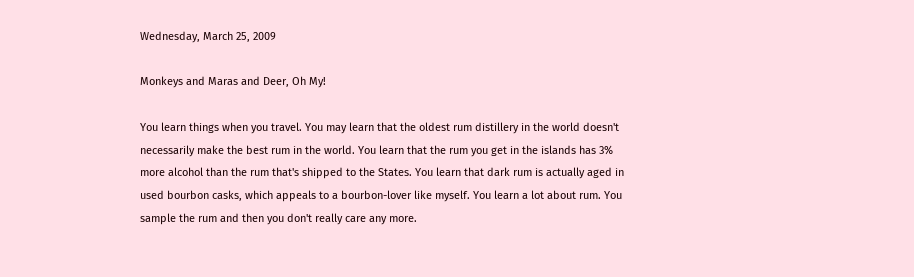Wednesday, March 25, 2009

Monkeys and Maras and Deer, Oh My!

You learn things when you travel. You may learn that the oldest rum distillery in the world doesn't necessarily make the best rum in the world. You learn that the rum you get in the islands has 3% more alcohol than the rum that's shipped to the States. You learn that dark rum is actually aged in used bourbon casks, which appeals to a bourbon-lover like myself. You learn a lot about rum. You sample the rum and then you don't really care any more.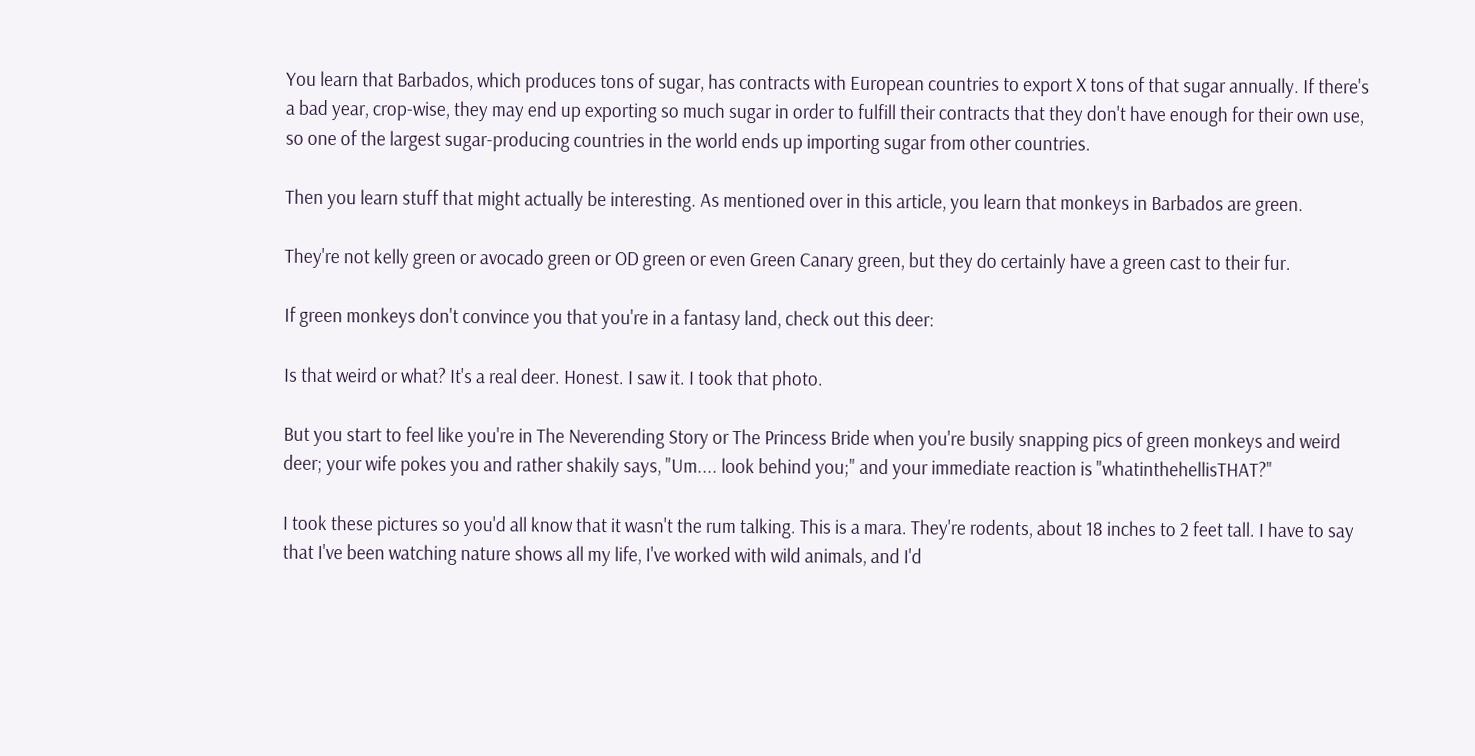You learn that Barbados, which produces tons of sugar, has contracts with European countries to export X tons of that sugar annually. If there's a bad year, crop-wise, they may end up exporting so much sugar in order to fulfill their contracts that they don't have enough for their own use, so one of the largest sugar-producing countries in the world ends up importing sugar from other countries.

Then you learn stuff that might actually be interesting. As mentioned over in this article, you learn that monkeys in Barbados are green.

They're not kelly green or avocado green or OD green or even Green Canary green, but they do certainly have a green cast to their fur.

If green monkeys don't convince you that you're in a fantasy land, check out this deer:

Is that weird or what? It's a real deer. Honest. I saw it. I took that photo.

But you start to feel like you're in The Neverending Story or The Princess Bride when you're busily snapping pics of green monkeys and weird deer; your wife pokes you and rather shakily says, "Um.... look behind you;" and your immediate reaction is "whatinthehellisTHAT?"

I took these pictures so you'd all know that it wasn't the rum talking. This is a mara. They're rodents, about 18 inches to 2 feet tall. I have to say that I've been watching nature shows all my life, I've worked with wild animals, and I'd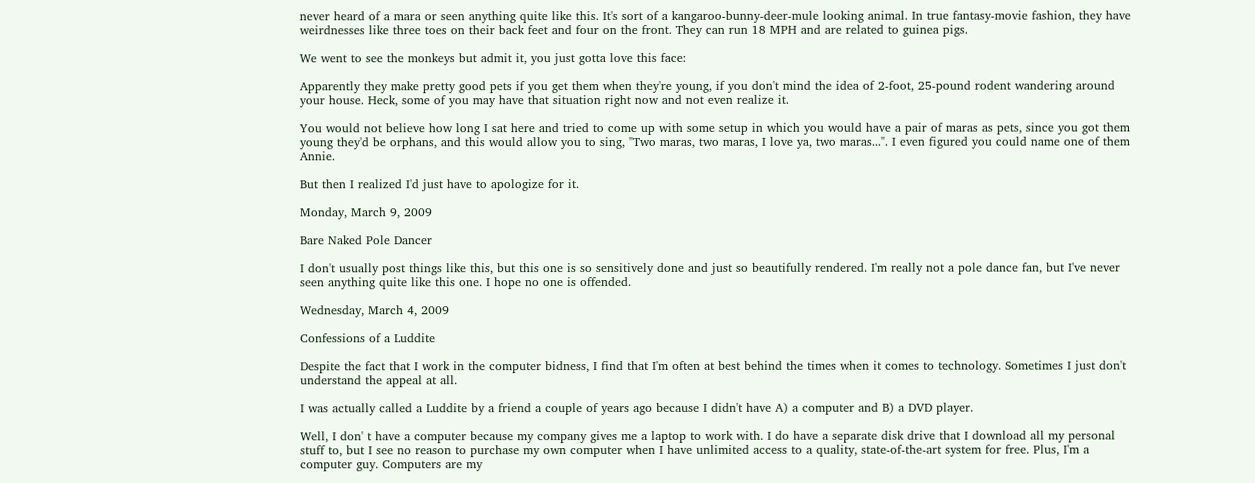never heard of a mara or seen anything quite like this. It's sort of a kangaroo-bunny-deer-mule looking animal. In true fantasy-movie fashion, they have weirdnesses like three toes on their back feet and four on the front. They can run 18 MPH and are related to guinea pigs.

We went to see the monkeys but admit it, you just gotta love this face:

Apparently they make pretty good pets if you get them when they're young, if you don't mind the idea of 2-foot, 25-pound rodent wandering around your house. Heck, some of you may have that situation right now and not even realize it.

You would not believe how long I sat here and tried to come up with some setup in which you would have a pair of maras as pets, since you got them young they'd be orphans, and this would allow you to sing, "Two maras, two maras, I love ya, two maras...". I even figured you could name one of them Annie.

But then I realized I'd just have to apologize for it.

Monday, March 9, 2009

Bare Naked Pole Dancer

I don't usually post things like this, but this one is so sensitively done and just so beautifully rendered. I'm really not a pole dance fan, but I've never seen anything quite like this one. I hope no one is offended.

Wednesday, March 4, 2009

Confessions of a Luddite

Despite the fact that I work in the computer bidness, I find that I'm often at best behind the times when it comes to technology. Sometimes I just don't understand the appeal at all.

I was actually called a Luddite by a friend a couple of years ago because I didn't have A) a computer and B) a DVD player.

Well, I don' t have a computer because my company gives me a laptop to work with. I do have a separate disk drive that I download all my personal stuff to, but I see no reason to purchase my own computer when I have unlimited access to a quality, state-of-the-art system for free. Plus, I'm a computer guy. Computers are my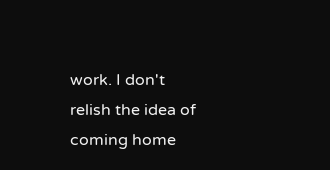work. I don't relish the idea of coming home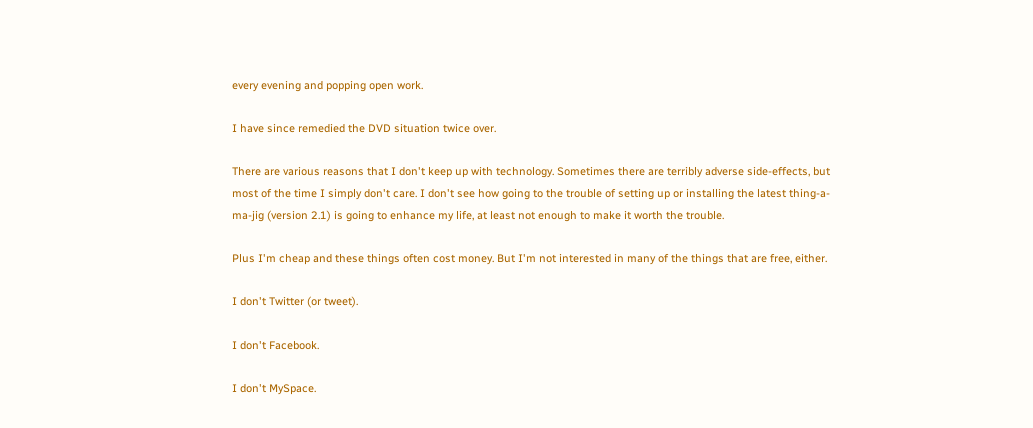every evening and popping open work.

I have since remedied the DVD situation twice over.

There are various reasons that I don't keep up with technology. Sometimes there are terribly adverse side-effects, but most of the time I simply don't care. I don't see how going to the trouble of setting up or installing the latest thing-a-ma-jig (version 2.1) is going to enhance my life, at least not enough to make it worth the trouble.

Plus I'm cheap and these things often cost money. But I'm not interested in many of the things that are free, either.

I don't Twitter (or tweet).

I don't Facebook.

I don't MySpace.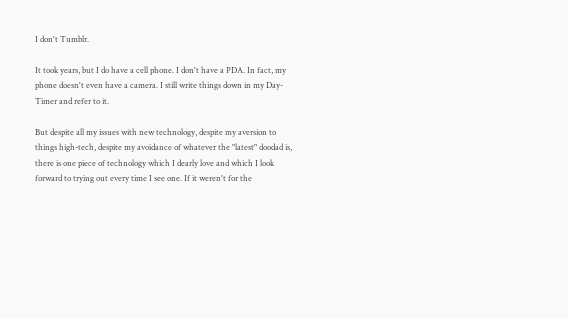I don't Tumblr.

It took years, but I do have a cell phone. I don't have a PDA. In fact, my phone doesn't even have a camera. I still write things down in my Day-Timer and refer to it.

But despite all my issues with new technology, despite my aversion to things high-tech, despite my avoidance of whatever the "latest" doodad is, there is one piece of technology which I dearly love and which I look forward to trying out every time I see one. If it weren't for the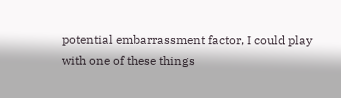potential embarrassment factor, I could play with one of these things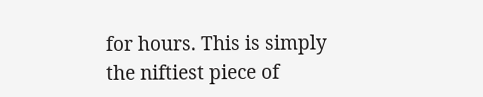for hours. This is simply the niftiest piece of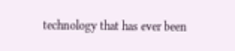technology that has ever been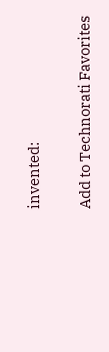invented:

Add to Technorati Favorites